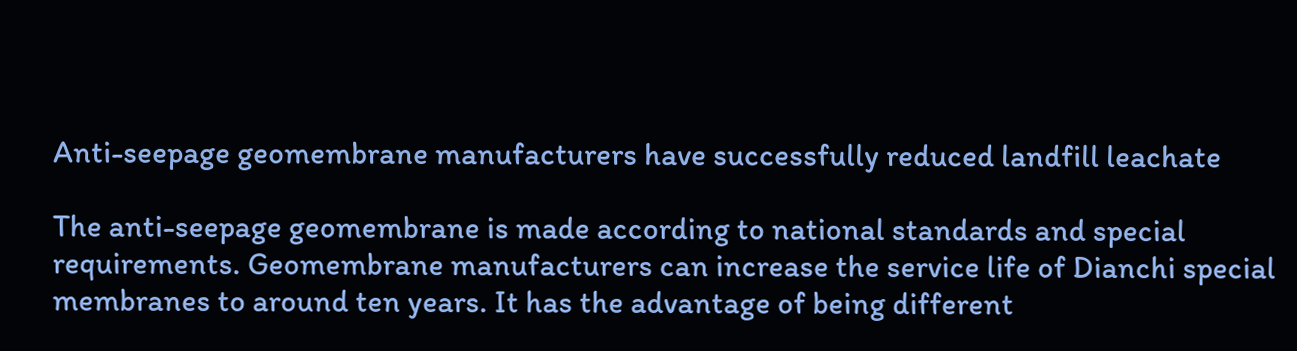Anti-seepage geomembrane manufacturers have successfully reduced landfill leachate

The anti-seepage geomembrane is made according to national standards and special requirements. Geomembrane manufacturers can increase the service life of Dianchi special membranes to around ten years. It has the advantage of being different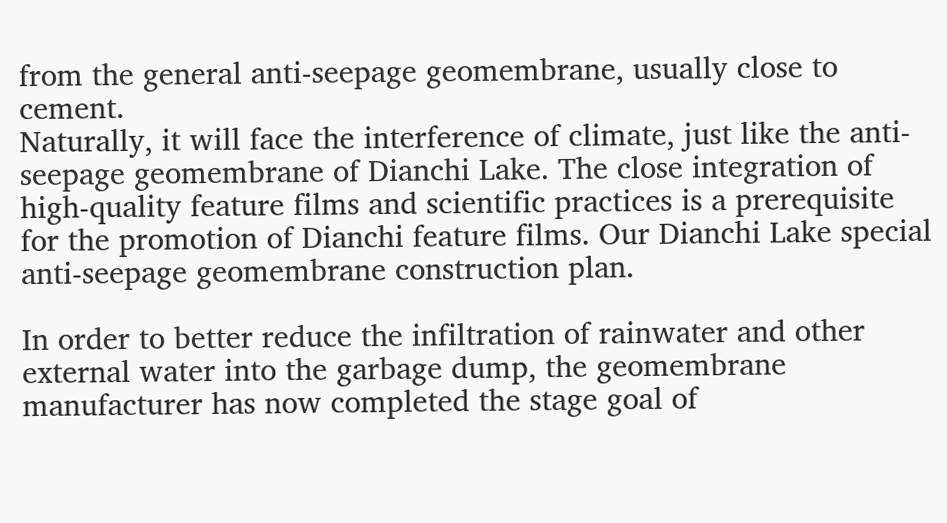from the general anti-seepage geomembrane, usually close to cement.
Naturally, it will face the interference of climate, just like the anti-seepage geomembrane of Dianchi Lake. The close integration of high-quality feature films and scientific practices is a prerequisite for the promotion of Dianchi feature films. Our Dianchi Lake special anti-seepage geomembrane construction plan.

In order to better reduce the infiltration of rainwater and other external water into the garbage dump, the geomembrane manufacturer has now completed the stage goal of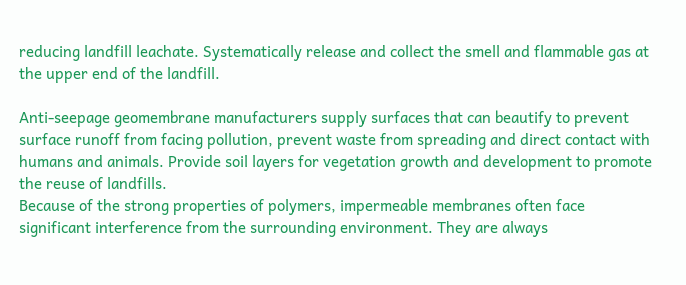reducing landfill leachate. Systematically release and collect the smell and flammable gas at the upper end of the landfill.

Anti-seepage geomembrane manufacturers supply surfaces that can beautify to prevent surface runoff from facing pollution, prevent waste from spreading and direct contact with humans and animals. Provide soil layers for vegetation growth and development to promote the reuse of landfills.
Because of the strong properties of polymers, impermeable membranes often face significant interference from the surrounding environment. They are always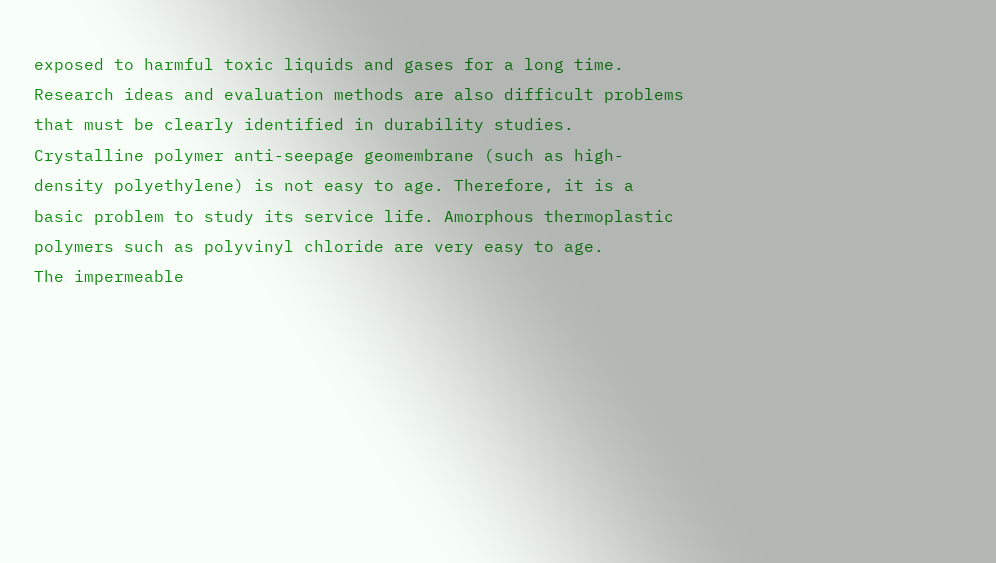exposed to harmful toxic liquids and gases for a long time. Research ideas and evaluation methods are also difficult problems that must be clearly identified in durability studies. Crystalline polymer anti-seepage geomembrane (such as high-density polyethylene) is not easy to age. Therefore, it is a basic problem to study its service life. Amorphous thermoplastic polymers such as polyvinyl chloride are very easy to age.
The impermeable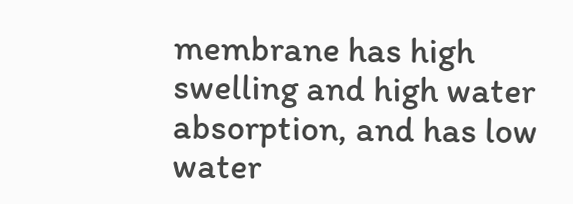membrane has high swelling and high water absorption, and has low water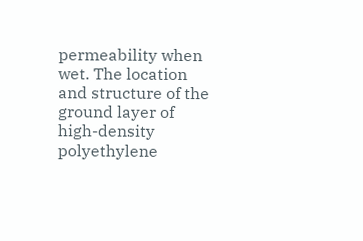permeability when wet. The location and structure of the ground layer of high-density polyethylene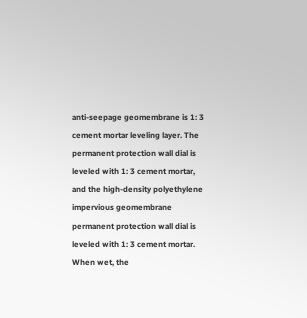anti-seepage geomembrane is 1: 3 cement mortar leveling layer. The permanent protection wall dial is leveled with 1: 3 cement mortar, and the high-density polyethylene impervious geomembrane permanent protection wall dial is leveled with 1: 3 cement mortar. When wet, the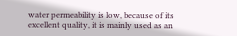water permeability is low, because of its excellent quality, it is mainly used as an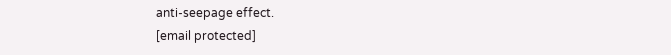anti-seepage effect.
[email protected]